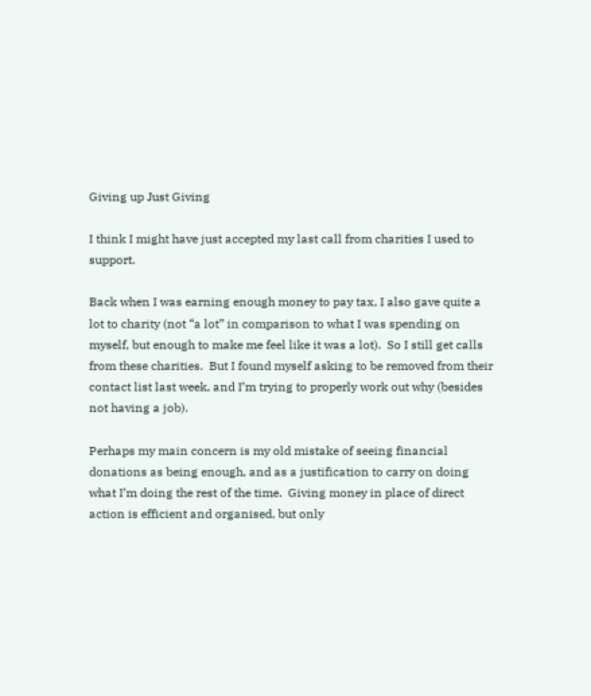Giving up Just Giving

I think I might have just accepted my last call from charities I used to support.

Back when I was earning enough money to pay tax, I also gave quite a lot to charity (not “a lot” in comparison to what I was spending on myself, but enough to make me feel like it was a lot).  So I still get calls from these charities.  But I found myself asking to be removed from their contact list last week, and I’m trying to properly work out why (besides not having a job).

Perhaps my main concern is my old mistake of seeing financial donations as being enough, and as a justification to carry on doing what I’m doing the rest of the time.  Giving money in place of direct action is efficient and organised, but only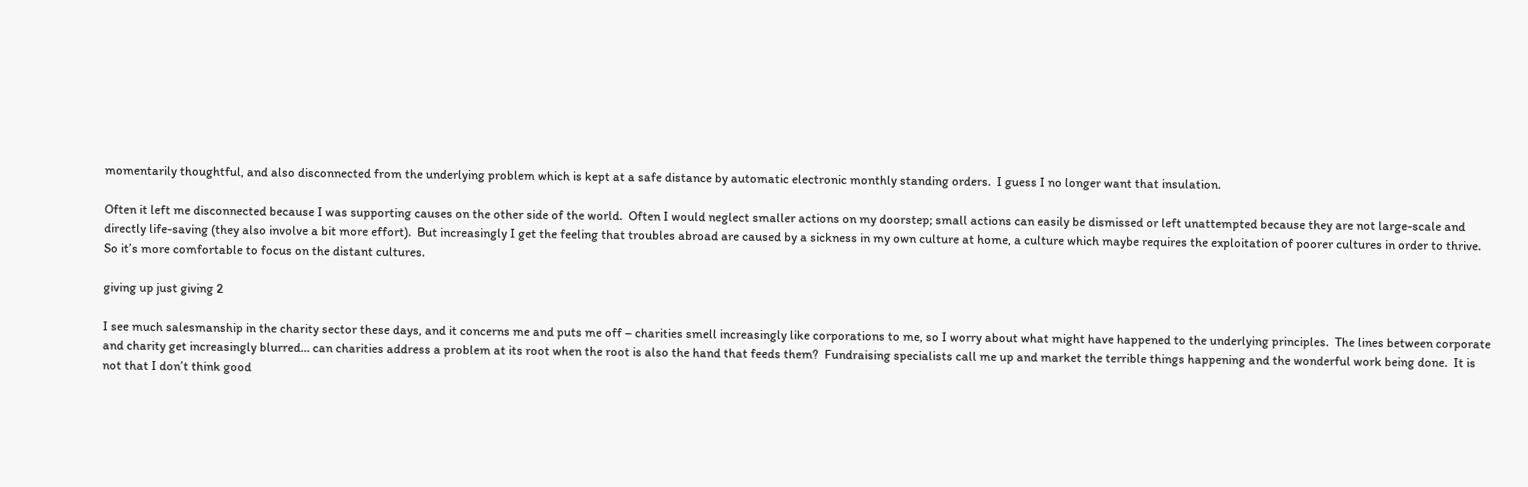momentarily thoughtful, and also disconnected from the underlying problem which is kept at a safe distance by automatic electronic monthly standing orders.  I guess I no longer want that insulation.

Often it left me disconnected because I was supporting causes on the other side of the world.  Often I would neglect smaller actions on my doorstep; small actions can easily be dismissed or left unattempted because they are not large-scale and directly life-saving (they also involve a bit more effort).  But increasingly I get the feeling that troubles abroad are caused by a sickness in my own culture at home, a culture which maybe requires the exploitation of poorer cultures in order to thrive.  So it’s more comfortable to focus on the distant cultures.

giving up just giving 2

I see much salesmanship in the charity sector these days, and it concerns me and puts me off – charities smell increasingly like corporations to me, so I worry about what might have happened to the underlying principles.  The lines between corporate and charity get increasingly blurred… can charities address a problem at its root when the root is also the hand that feeds them?  Fundraising specialists call me up and market the terrible things happening and the wonderful work being done.  It is not that I don’t think good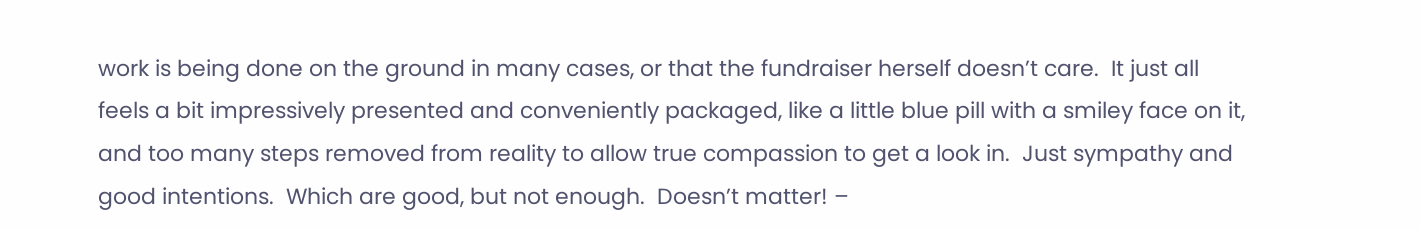work is being done on the ground in many cases, or that the fundraiser herself doesn’t care.  It just all feels a bit impressively presented and conveniently packaged, like a little blue pill with a smiley face on it, and too many steps removed from reality to allow true compassion to get a look in.  Just sympathy and good intentions.  Which are good, but not enough.  Doesn’t matter! –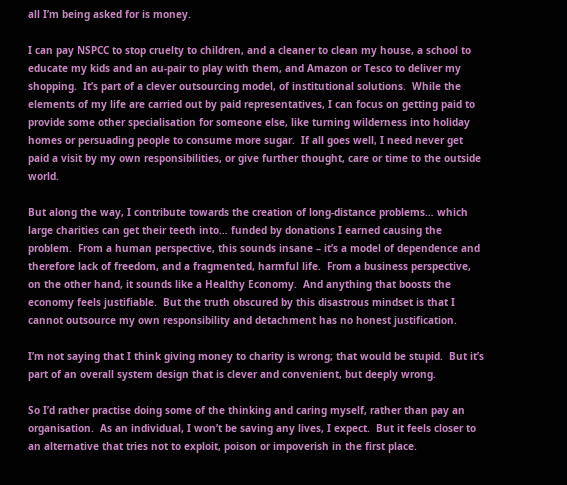all I’m being asked for is money.

I can pay NSPCC to stop cruelty to children, and a cleaner to clean my house, a school to educate my kids and an au-pair to play with them, and Amazon or Tesco to deliver my shopping.  It’s part of a clever outsourcing model, of institutional solutions.  While the elements of my life are carried out by paid representatives, I can focus on getting paid to provide some other specialisation for someone else, like turning wilderness into holiday homes or persuading people to consume more sugar.  If all goes well, I need never get paid a visit by my own responsibilities, or give further thought, care or time to the outside world.

But along the way, I contribute towards the creation of long-distance problems… which large charities can get their teeth into… funded by donations I earned causing the problem.  From a human perspective, this sounds insane – it’s a model of dependence and therefore lack of freedom, and a fragmented, harmful life.  From a business perspective, on the other hand, it sounds like a Healthy Economy.  And anything that boosts the economy feels justifiable.  But the truth obscured by this disastrous mindset is that I cannot outsource my own responsibility and detachment has no honest justification.

I’m not saying that I think giving money to charity is wrong; that would be stupid.  But it’s part of an overall system design that is clever and convenient, but deeply wrong.

So I’d rather practise doing some of the thinking and caring myself, rather than pay an organisation.  As an individual, I won’t be saving any lives, I expect.  But it feels closer to an alternative that tries not to exploit, poison or impoverish in the first place.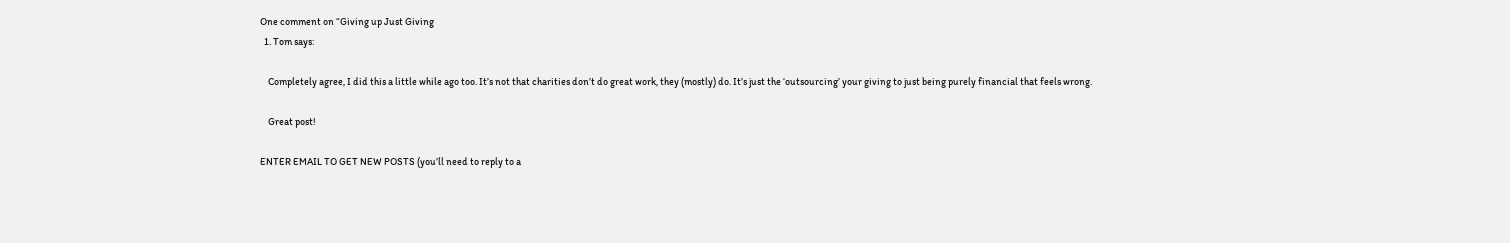One comment on “Giving up Just Giving
  1. Tom says:

    Completely agree, I did this a little while ago too. It’s not that charities don’t do great work, they (mostly) do. It’s just the ‘outsourcing’ your giving to just being purely financial that feels wrong.

    Great post!

ENTER EMAIL TO GET NEW POSTS (you’ll need to reply to a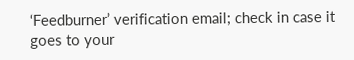‘Feedburner’ verification email; check in case it goes to your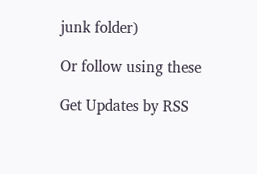junk folder)

Or follow using these

Get Updates by RSS